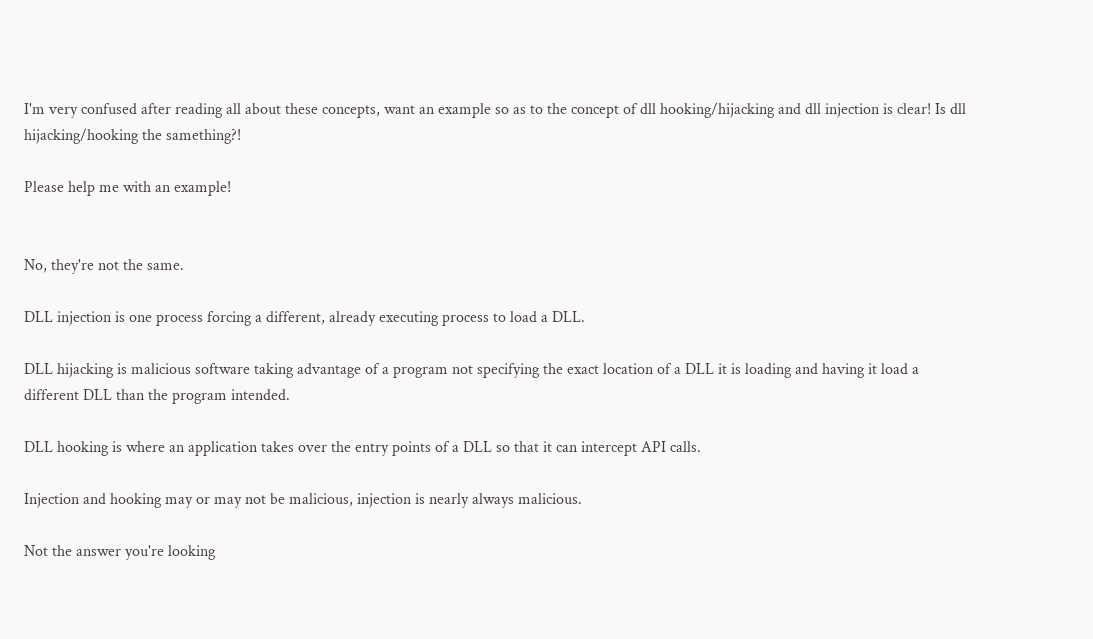I'm very confused after reading all about these concepts, want an example so as to the concept of dll hooking/hijacking and dll injection is clear! Is dll hijacking/hooking the samething?!

Please help me with an example!


No, they're not the same.

DLL injection is one process forcing a different, already executing process to load a DLL.

DLL hijacking is malicious software taking advantage of a program not specifying the exact location of a DLL it is loading and having it load a different DLL than the program intended.

DLL hooking is where an application takes over the entry points of a DLL so that it can intercept API calls.

Injection and hooking may or may not be malicious, injection is nearly always malicious.

Not the answer you're looking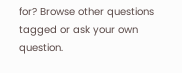for? Browse other questions tagged or ask your own question.